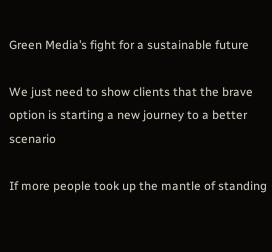Green Media’s fight for a sustainable future

We just need to show clients that the brave option is starting a new journey to a better scenario

If more people took up the mantle of standing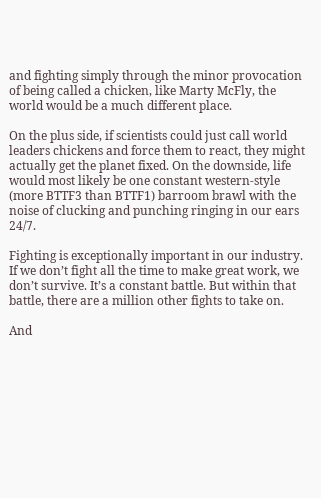and fighting simply through the minor provocation of being called a chicken, like Marty McFly, the world would be a much different place.

On the plus side, if scientists could just call world leaders chickens and force them to react, they might actually get the planet fixed. On the downside, life would most likely be one constant western-style (more BTTF3 than BTTF1) barroom brawl with the noise of clucking and punching ringing in our ears 24/7.

Fighting is exceptionally important in our industry. If we don’t fight all the time to make great work, we don’t survive. It’s a constant battle. But within that battle, there are a million other fights to take on.

And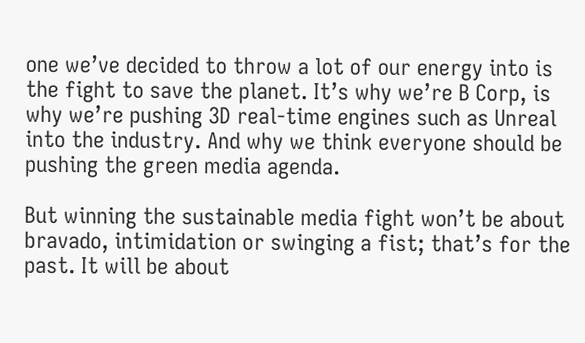one we’ve decided to throw a lot of our energy into is the fight to save the planet. It’s why we’re B Corp, is why we’re pushing 3D real-time engines such as Unreal into the industry. And why we think everyone should be pushing the green media agenda.

But winning the sustainable media fight won’t be about bravado, intimidation or swinging a fist; that’s for the past. It will be about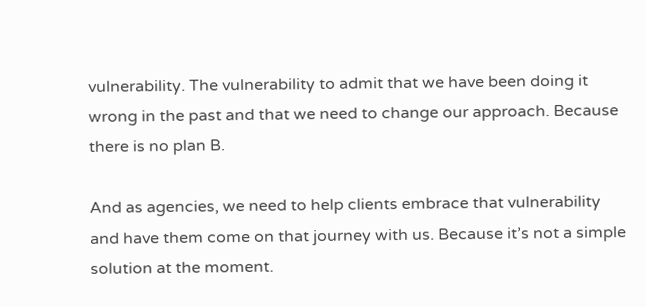vulnerability. The vulnerability to admit that we have been doing it wrong in the past and that we need to change our approach. Because there is no plan B.

And as agencies, we need to help clients embrace that vulnerability and have them come on that journey with us. Because it’s not a simple solution at the moment.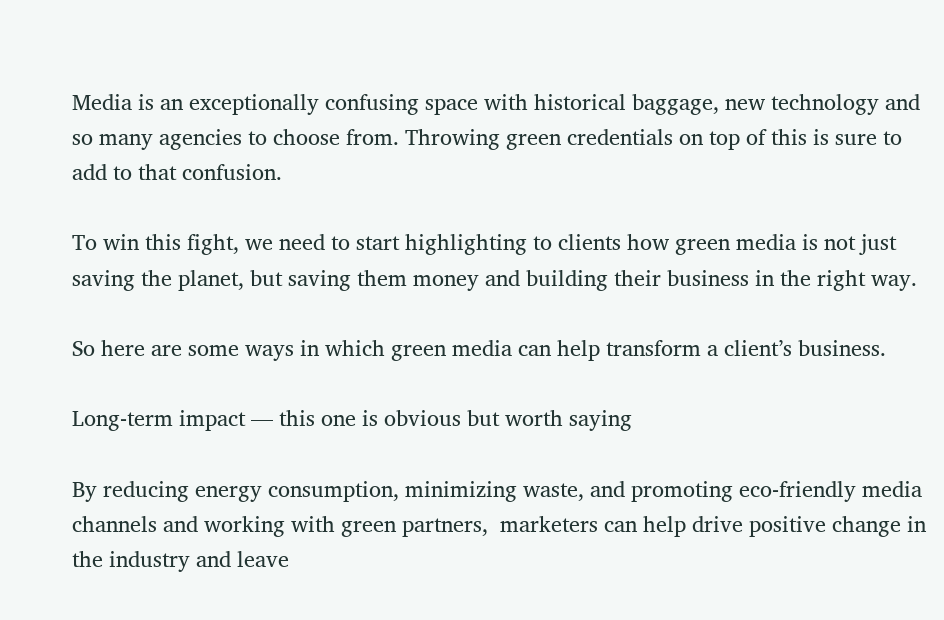Media is an exceptionally confusing space with historical baggage, new technology and so many agencies to choose from. Throwing green credentials on top of this is sure to add to that confusion.

To win this fight, we need to start highlighting to clients how green media is not just saving the planet, but saving them money and building their business in the right way.

So here are some ways in which green media can help transform a client’s business.

Long-term impact — this one is obvious but worth saying

By reducing energy consumption, minimizing waste, and promoting eco-friendly media channels and working with green partners,  marketers can help drive positive change in the industry and leave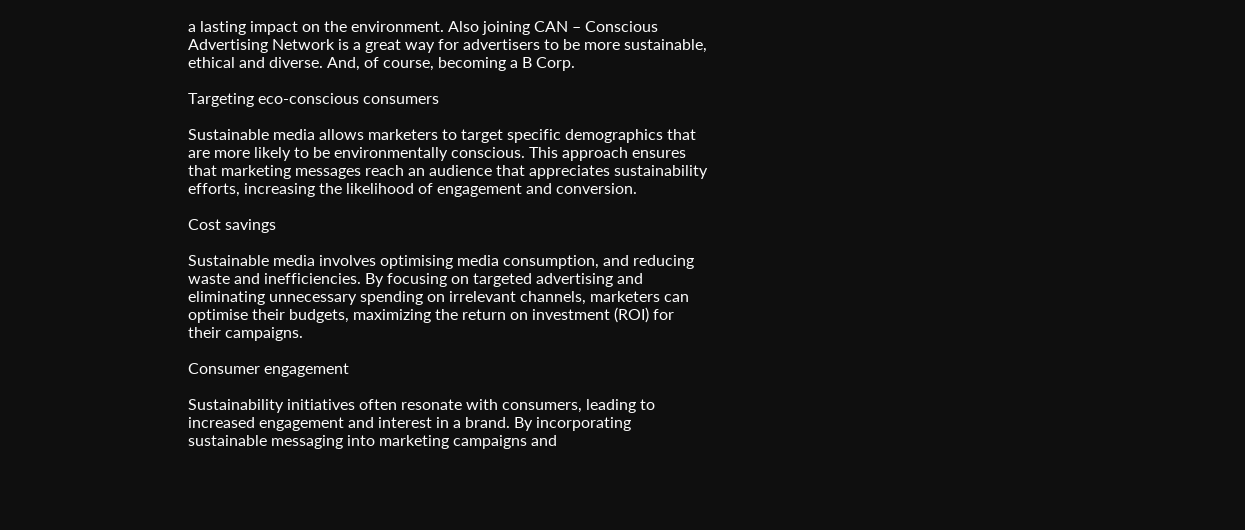a lasting impact on the environment. Also joining CAN – Conscious Advertising Network is a great way for advertisers to be more sustainable, ethical and diverse. And, of course, becoming a B Corp.

Targeting eco-conscious consumers

Sustainable media allows marketers to target specific demographics that are more likely to be environmentally conscious. This approach ensures that marketing messages reach an audience that appreciates sustainability efforts, increasing the likelihood of engagement and conversion.

Cost savings

Sustainable media involves optimising media consumption, and reducing waste and inefficiencies. By focusing on targeted advertising and eliminating unnecessary spending on irrelevant channels, marketers can optimise their budgets, maximizing the return on investment (ROI) for their campaigns.

Consumer engagement

Sustainability initiatives often resonate with consumers, leading to increased engagement and interest in a brand. By incorporating sustainable messaging into marketing campaigns and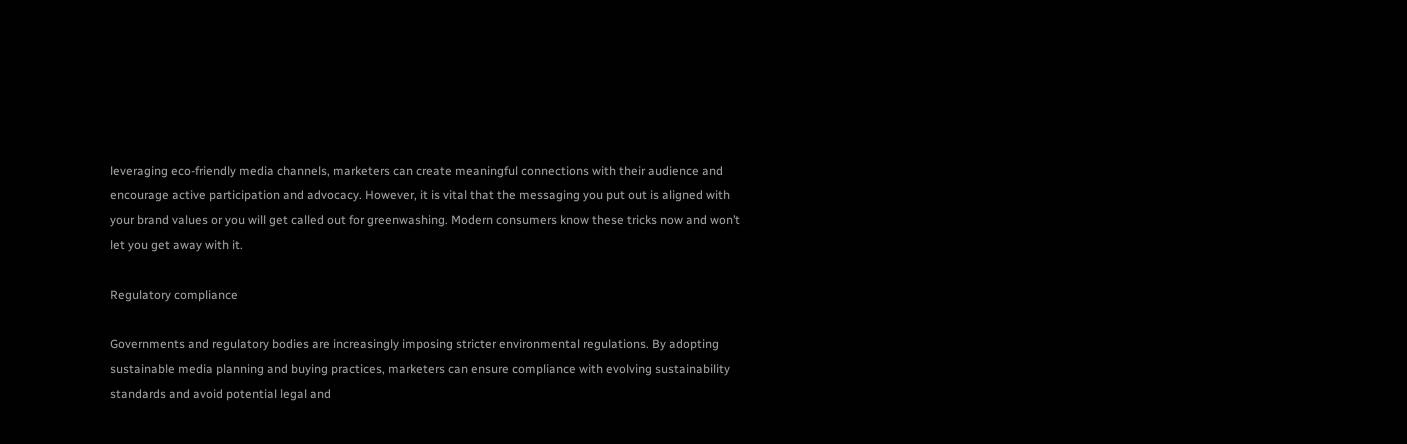leveraging eco-friendly media channels, marketers can create meaningful connections with their audience and encourage active participation and advocacy. However, it is vital that the messaging you put out is aligned with your brand values or you will get called out for greenwashing. Modern consumers know these tricks now and won’t let you get away with it.

Regulatory compliance

Governments and regulatory bodies are increasingly imposing stricter environmental regulations. By adopting sustainable media planning and buying practices, marketers can ensure compliance with evolving sustainability standards and avoid potential legal and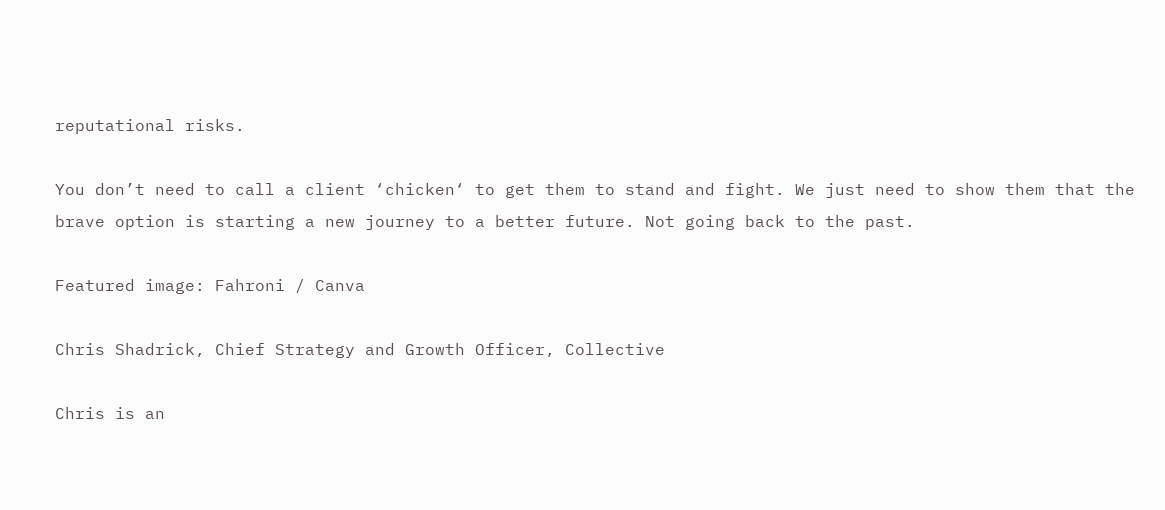reputational risks.

You don’t need to call a client ‘chicken‘ to get them to stand and fight. We just need to show them that the brave option is starting a new journey to a better future. Not going back to the past.

Featured image: Fahroni / Canva

Chris Shadrick, Chief Strategy and Growth Officer, Collective

Chris is an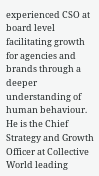experienced CSO at board level facilitating growth for agencies and brands through a deeper understanding of human behaviour. He is the Chief Strategy and Growth Officer at Collective World leading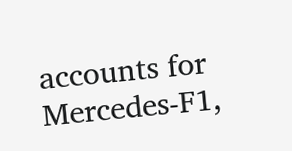accounts for Mercedes-F1,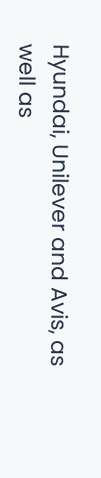Hyundai, Unilever and Avis, as well as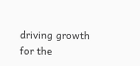driving growth for the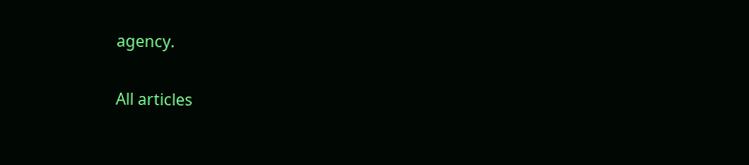agency.

All articles